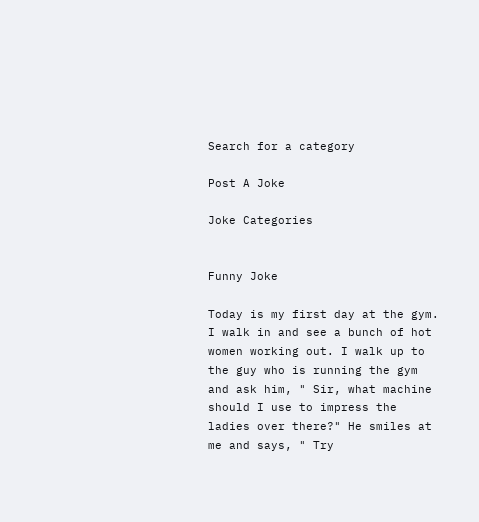Search for a category

Post A Joke

Joke Categories


Funny Joke

Today is my first day at the gym. I walk in and see a bunch of hot women working out. I walk up to the guy who is running the gym and ask him, " Sir, what machine should I use to impress the ladies over there?" He smiles at me and says, " Try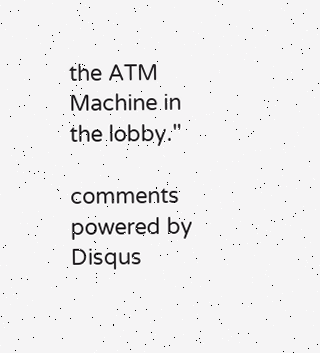the ATM Machine in the lobby."

comments powered by Disqus